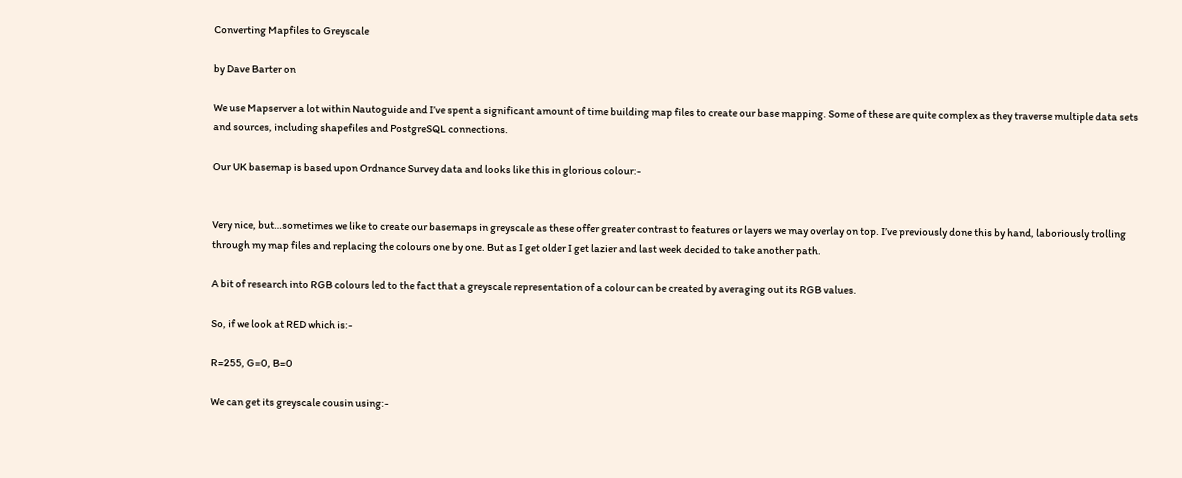Converting Mapfiles to Greyscale

by Dave Barter on

We use Mapserver a lot within Nautoguide and I’ve spent a significant amount of time building map files to create our base mapping. Some of these are quite complex as they traverse multiple data sets and sources, including shapefiles and PostgreSQL connections.

Our UK basemap is based upon Ordnance Survey data and looks like this in glorious colour:-


Very nice, but…sometimes we like to create our basemaps in greyscale as these offer greater contrast to features or layers we may overlay on top. I’ve previously done this by hand, laboriously trolling through my map files and replacing the colours one by one. But as I get older I get lazier and last week decided to take another path.

A bit of research into RGB colours led to the fact that a greyscale representation of a colour can be created by averaging out its RGB values.

So, if we look at RED which is:-

R=255, G=0, B=0

We can get its greyscale cousin using:-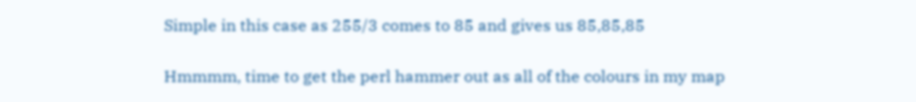Simple in this case as 255/3 comes to 85 and gives us 85,85,85

Hmmmm, time to get the perl hammer out as all of the colours in my map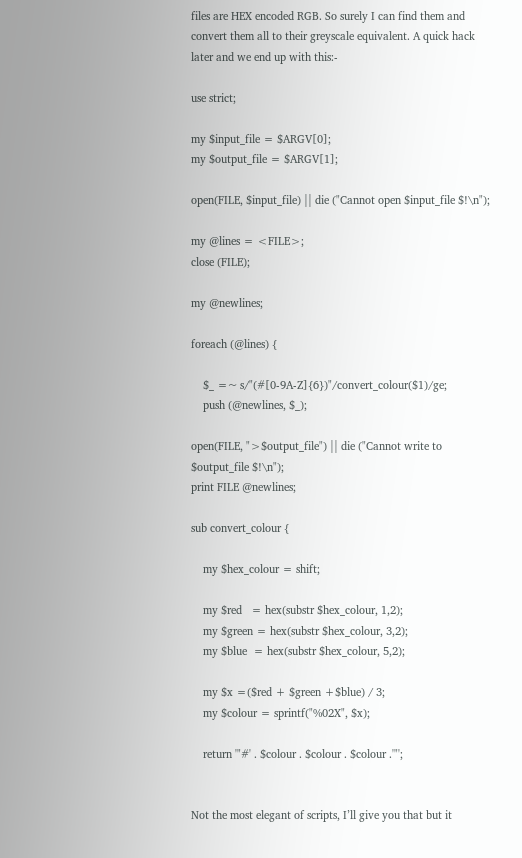files are HEX encoded RGB. So surely I can find them and convert them all to their greyscale equivalent. A quick hack later and we end up with this:-

use strict;

my $input_file = $ARGV[0];
my $output_file = $ARGV[1];

open(FILE, $input_file) || die ("Cannot open $input_file $!\n");

my @lines = <FILE>;
close (FILE);

my @newlines;

foreach (@lines) {

    $_ =~ s/"(#[0-9A-Z]{6})"/convert_colour($1)/ge;
    push (@newlines, $_);

open(FILE, ">$output_file") || die ("Cannot write to $output_file $!\n");
print FILE @newlines;

sub convert_colour {

    my $hex_colour = shift;

    my $red   = hex(substr $hex_colour, 1,2);
    my $green = hex(substr $hex_colour, 3,2);
    my $blue  = hex(substr $hex_colour, 5,2);

    my $x =($red + $green +$blue) / 3;
    my $colour = sprintf("%02X", $x);

    return '"#' . $colour . $colour . $colour .'"';


Not the most elegant of scripts, I’ll give you that but it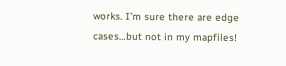works. I’m sure there are edge cases…but not in my mapfiles!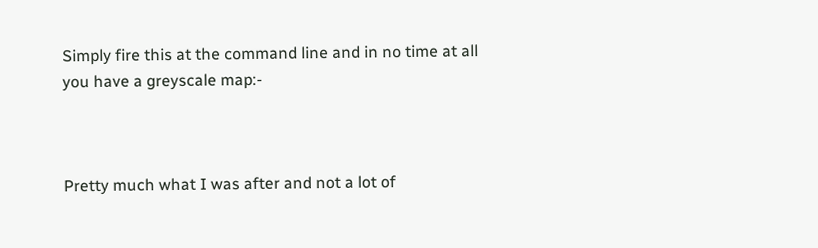Simply fire this at the command line and in no time at all you have a greyscale map:-



Pretty much what I was after and not a lot of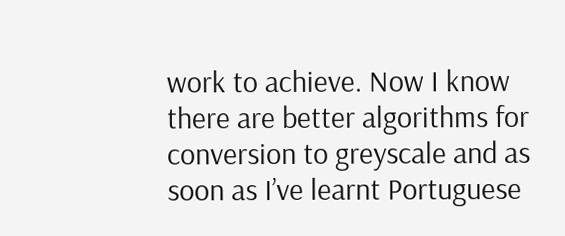work to achieve. Now I know there are better algorithms for conversion to greyscale and as soon as I’ve learnt Portuguese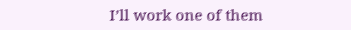I’ll work one of them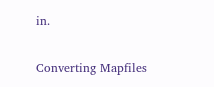in.

Converting Mapfiles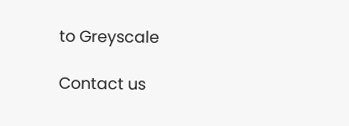to Greyscale

Contact us